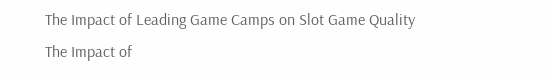The Impact of Leading Game Camps on Slot Game Quality
The Impact of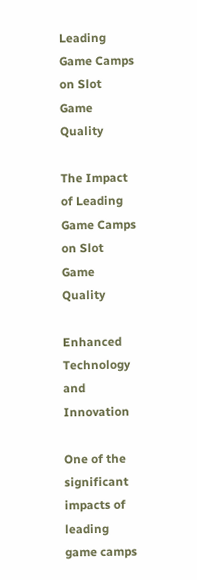Leading Game Camps on Slot Game Quality

The Impact of Leading Game Camps on Slot Game Quality

Enhanced Technology and Innovation

One of the significant impacts of leading game camps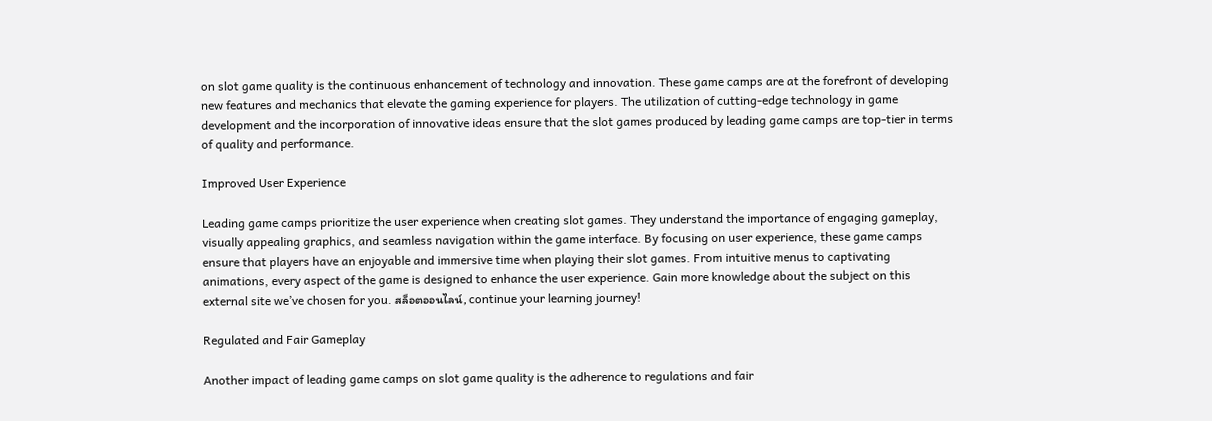on slot game quality is the continuous enhancement of technology and innovation. These game camps are at the forefront of developing new features and mechanics that elevate the gaming experience for players. The utilization of cutting-edge technology in game development and the incorporation of innovative ideas ensure that the slot games produced by leading game camps are top-tier in terms of quality and performance.

Improved User Experience

Leading game camps prioritize the user experience when creating slot games. They understand the importance of engaging gameplay, visually appealing graphics, and seamless navigation within the game interface. By focusing on user experience, these game camps ensure that players have an enjoyable and immersive time when playing their slot games. From intuitive menus to captivating animations, every aspect of the game is designed to enhance the user experience. Gain more knowledge about the subject on this external site we’ve chosen for you. สล็อตออนไลน์, continue your learning journey!

Regulated and Fair Gameplay

Another impact of leading game camps on slot game quality is the adherence to regulations and fair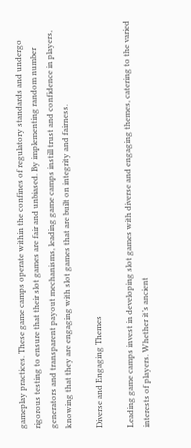gameplay practices. These game camps operate within the confines of regulatory standards and undergo rigorous testing to ensure that their slot games are fair and unbiased. By implementing random number generators and transparent payout mechanisms, leading game camps instill trust and confidence in players, knowing that they are engaging with slot games that are built on integrity and fairness.

Diverse and Engaging Themes

Leading game camps invest in developing slot games with diverse and engaging themes, catering to the varied interests of players. Whether it’s ancient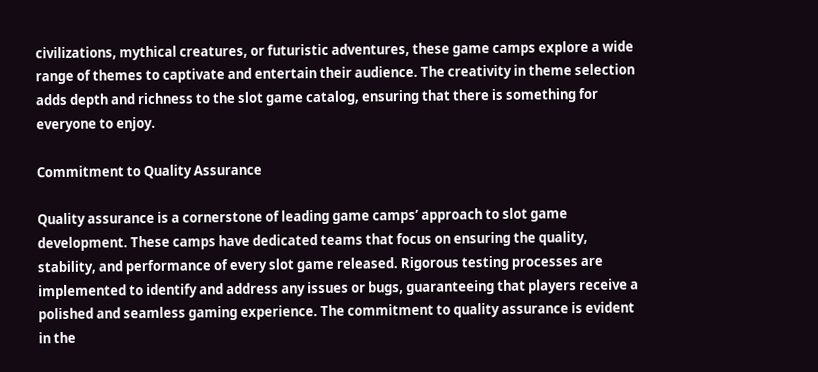civilizations, mythical creatures, or futuristic adventures, these game camps explore a wide range of themes to captivate and entertain their audience. The creativity in theme selection adds depth and richness to the slot game catalog, ensuring that there is something for everyone to enjoy.

Commitment to Quality Assurance

Quality assurance is a cornerstone of leading game camps’ approach to slot game development. These camps have dedicated teams that focus on ensuring the quality, stability, and performance of every slot game released. Rigorous testing processes are implemented to identify and address any issues or bugs, guaranteeing that players receive a polished and seamless gaming experience. The commitment to quality assurance is evident in the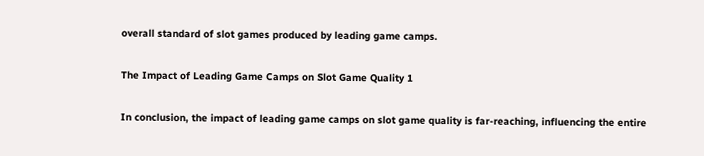overall standard of slot games produced by leading game camps.

The Impact of Leading Game Camps on Slot Game Quality 1

In conclusion, the impact of leading game camps on slot game quality is far-reaching, influencing the entire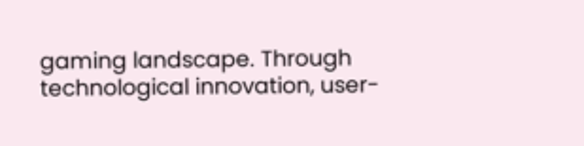gaming landscape. Through technological innovation, user-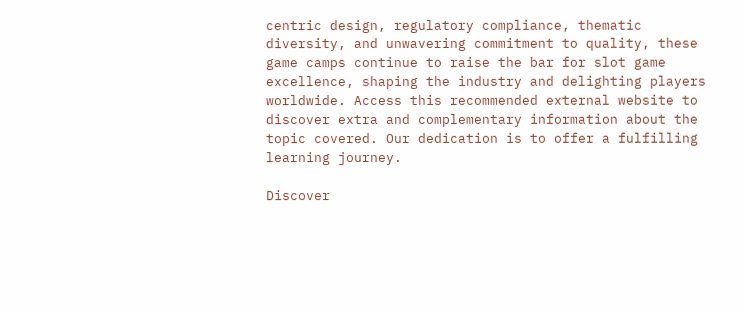centric design, regulatory compliance, thematic diversity, and unwavering commitment to quality, these game camps continue to raise the bar for slot game excellence, shaping the industry and delighting players worldwide. Access this recommended external website to discover extra and complementary information about the topic covered. Our dedication is to offer a fulfilling learning journey.

Discover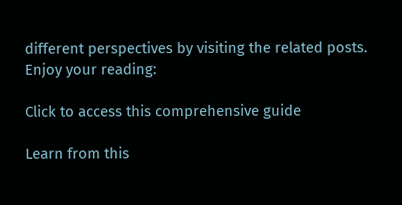different perspectives by visiting the related posts. Enjoy your reading:

Click to access this comprehensive guide

Learn from this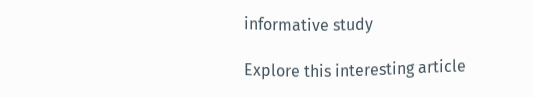informative study

Explore this interesting article